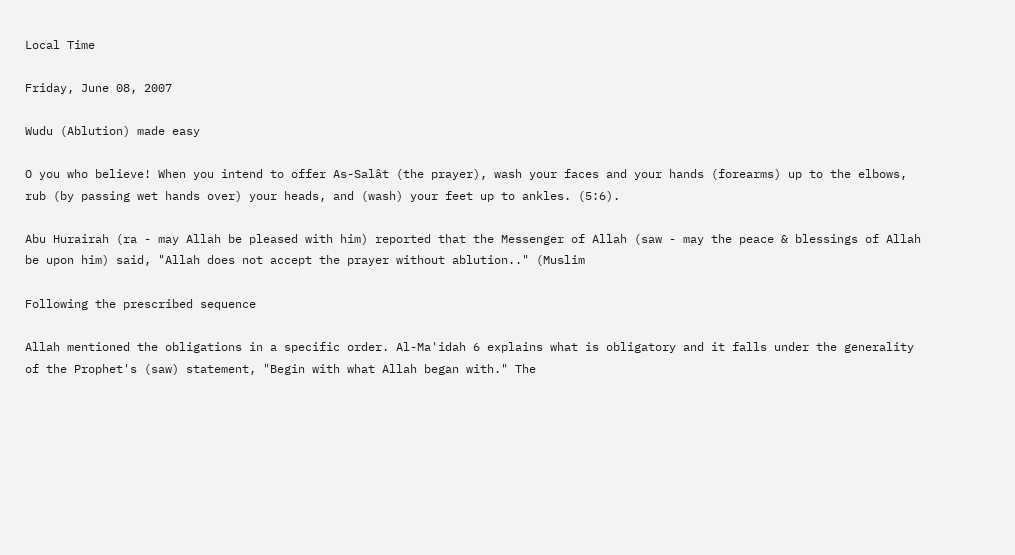Local Time

Friday, June 08, 2007

Wudu (Ablution) made easy

O you who believe! When you intend to offer As-Salât (the prayer), wash your faces and your hands (forearms) up to the elbows, rub (by passing wet hands over) your heads, and (wash) your feet up to ankles. (5:6).

Abu Hurairah (ra - may Allah be pleased with him) reported that the Messenger of Allah (saw - may the peace & blessings of Allah be upon him) said, "Allah does not accept the prayer without ablution.." (Muslim

Following the prescribed sequence

Allah mentioned the obligations in a specific order. Al-Ma'idah 6 explains what is obligatory and it falls under the generality of the Prophet's (saw) statement, "Begin with what Allah began with." The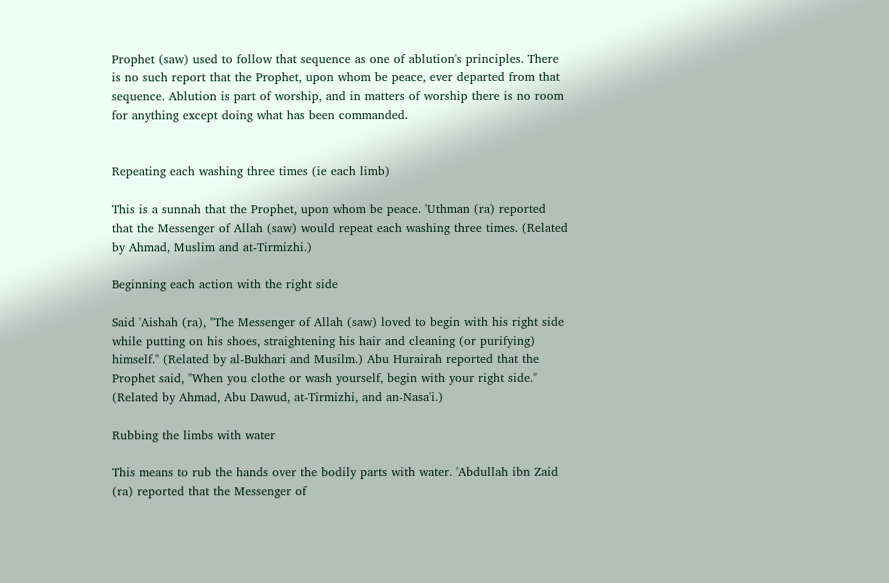Prophet (saw) used to follow that sequence as one of ablution's principles. There is no such report that the Prophet, upon whom be peace, ever departed from that sequence. Ablution is part of worship, and in matters of worship there is no room for anything except doing what has been commanded.


Repeating each washing three times (ie each limb)

This is a sunnah that the Prophet, upon whom be peace. 'Uthman (ra) reported that the Messenger of Allah (saw) would repeat each washing three times. (Related by Ahmad, Muslim and at-Tirmizhi.)

Beginning each action with the right side

Said 'Aishah (ra), "The Messenger of Allah (saw) loved to begin with his right side while putting on his shoes, straightening his hair and cleaning (or purifying) himself." (Related by al-Bukhari and Musilm.) Abu Hurairah reported that the Prophet said, "When you clothe or wash yourself, begin with your right side." (Related by Ahmad, Abu Dawud, at-Tirmizhi, and an-Nasa'i.)

Rubbing the limbs with water

This means to rub the hands over the bodily parts with water. 'Abdullah ibn Zaid (ra) reported that the Messenger of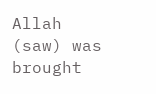Allah (saw) was brought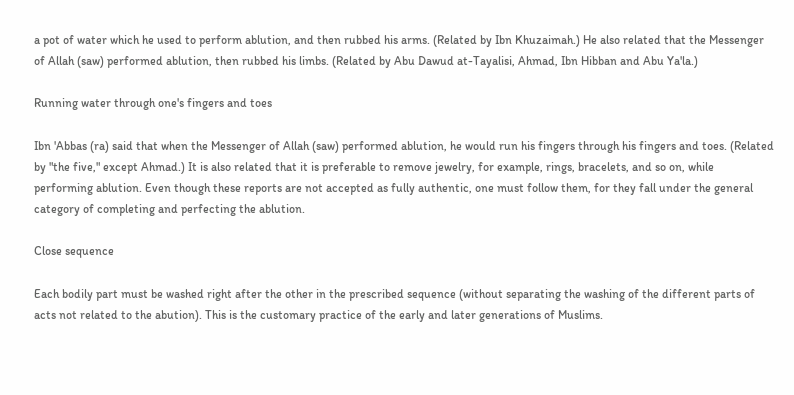a pot of water which he used to perform ablution, and then rubbed his arms. (Related by Ibn Khuzaimah.) He also related that the Messenger of Allah (saw) performed ablution, then rubbed his limbs. (Related by Abu Dawud at-Tayalisi, Ahmad, Ibn Hibban and Abu Ya'la.)

Running water through one's fingers and toes

Ibn 'Abbas (ra) said that when the Messenger of Allah (saw) performed ablution, he would run his fingers through his fingers and toes. (Related by "the five," except Ahmad.) It is also related that it is preferable to remove jewelry, for example, rings, bracelets, and so on, while performing ablution. Even though these reports are not accepted as fully authentic, one must follow them, for they fall under the general category of completing and perfecting the ablution.

Close sequence

Each bodily part must be washed right after the other in the prescribed sequence (without separating the washing of the different parts of acts not related to the abution). This is the customary practice of the early and later generations of Muslims.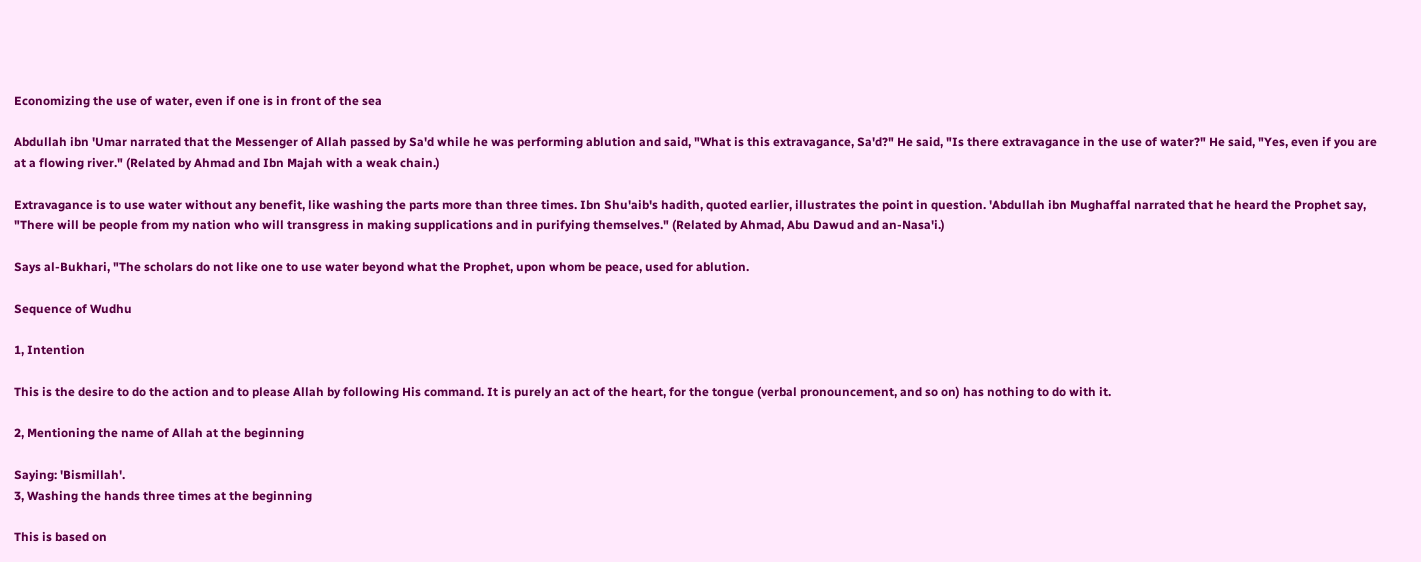Economizing the use of water, even if one is in front of the sea

Abdullah ibn 'Umar narrated that the Messenger of Allah passed by Sa'd while he was performing ablution and said, "What is this extravagance, Sa'd?" He said, "Is there extravagance in the use of water?" He said, "Yes, even if you are at a flowing river." (Related by Ahmad and Ibn Majah with a weak chain.)

Extravagance is to use water without any benefit, like washing the parts more than three times. Ibn Shu'aib's hadith, quoted earlier, illustrates the point in question. 'Abdullah ibn Mughaffal narrated that he heard the Prophet say, "There will be people from my nation who will transgress in making supplications and in purifying themselves." (Related by Ahmad, Abu Dawud and an-Nasa'i.)

Says al-Bukhari, "The scholars do not like one to use water beyond what the Prophet, upon whom be peace, used for ablution.

Sequence of Wudhu

1, Intention

This is the desire to do the action and to please Allah by following His command. It is purely an act of the heart, for the tongue (verbal pronouncement, and so on) has nothing to do with it.

2, Mentioning the name of Allah at the beginning

Saying: 'Bismillah'.
3, Washing the hands three times at the beginning

This is based on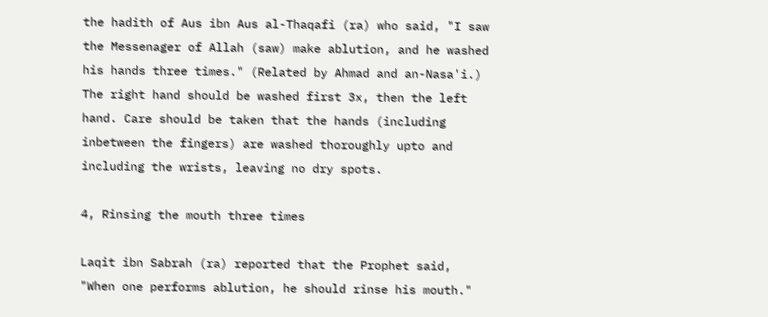the hadith of Aus ibn Aus al-Thaqafi (ra) who said, "I saw the Messenager of Allah (saw) make ablution, and he washed his hands three times." (Related by Ahmad and an-Nasa'i.) The right hand should be washed first 3x, then the left hand. Care should be taken that the hands (including inbetween the fingers) are washed thoroughly upto and including the wrists, leaving no dry spots.

4, Rinsing the mouth three times

Laqit ibn Sabrah (ra) reported that the Prophet said, "When one performs ablution, he should rinse his mouth."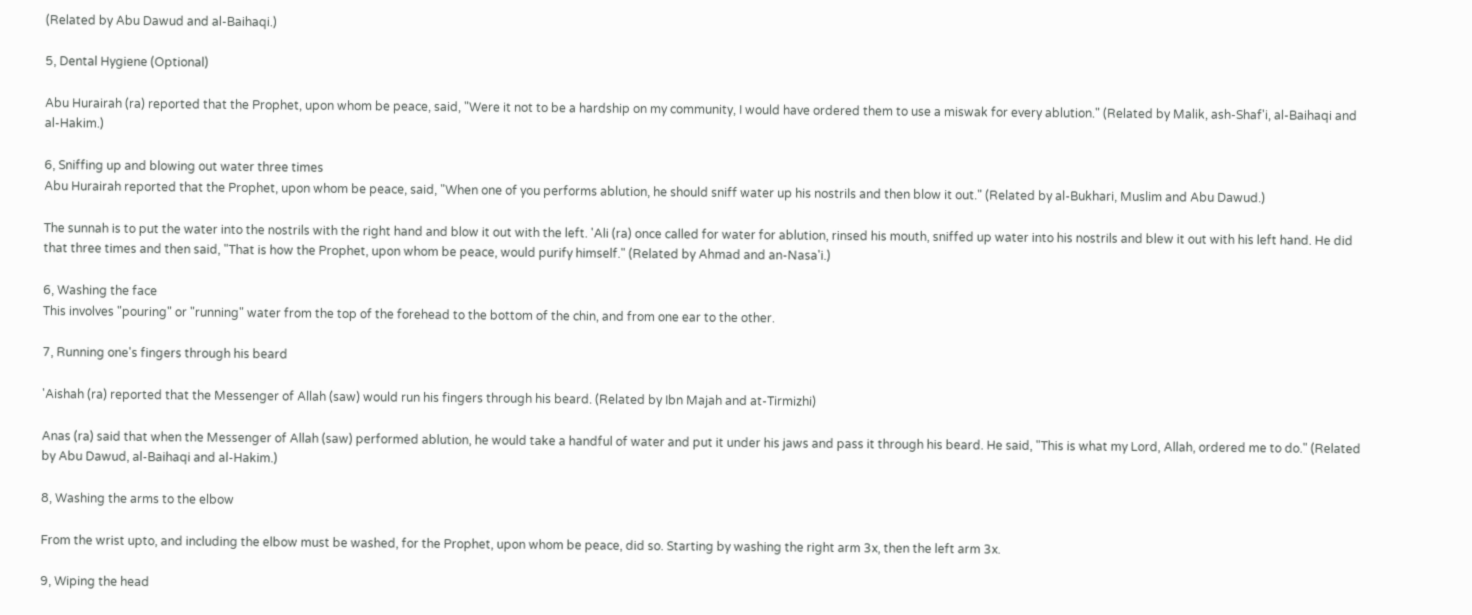(Related by Abu Dawud and al-Baihaqi.)

5, Dental Hygiene (Optional)

Abu Hurairah (ra) reported that the Prophet, upon whom be peace, said, "Were it not to be a hardship on my community, I would have ordered them to use a miswak for every ablution." (Related by Malik, ash-Shaf'i, al-Baihaqi and al-Hakim.)

6, Sniffing up and blowing out water three times
Abu Hurairah reported that the Prophet, upon whom be peace, said, "When one of you performs ablution, he should sniff water up his nostrils and then blow it out." (Related by al-Bukhari, Muslim and Abu Dawud.)

The sunnah is to put the water into the nostrils with the right hand and blow it out with the left. 'Ali (ra) once called for water for ablution, rinsed his mouth, sniffed up water into his nostrils and blew it out with his left hand. He did that three times and then said, "That is how the Prophet, upon whom be peace, would purify himself." (Related by Ahmad and an-Nasa'i.)

6, Washing the face
This involves "pouring" or "running" water from the top of the forehead to the bottom of the chin, and from one ear to the other.

7, Running one's fingers through his beard

'Aishah (ra) reported that the Messenger of Allah (saw) would run his fingers through his beard. (Related by Ibn Majah and at-Tirmizhi)

Anas (ra) said that when the Messenger of Allah (saw) performed ablution, he would take a handful of water and put it under his jaws and pass it through his beard. He said, "This is what my Lord, Allah, ordered me to do." (Related by Abu Dawud, al-Baihaqi and al-Hakim.)

8, Washing the arms to the elbow

From the wrist upto, and including the elbow must be washed, for the Prophet, upon whom be peace, did so. Starting by washing the right arm 3x, then the left arm 3x.

9, Wiping the head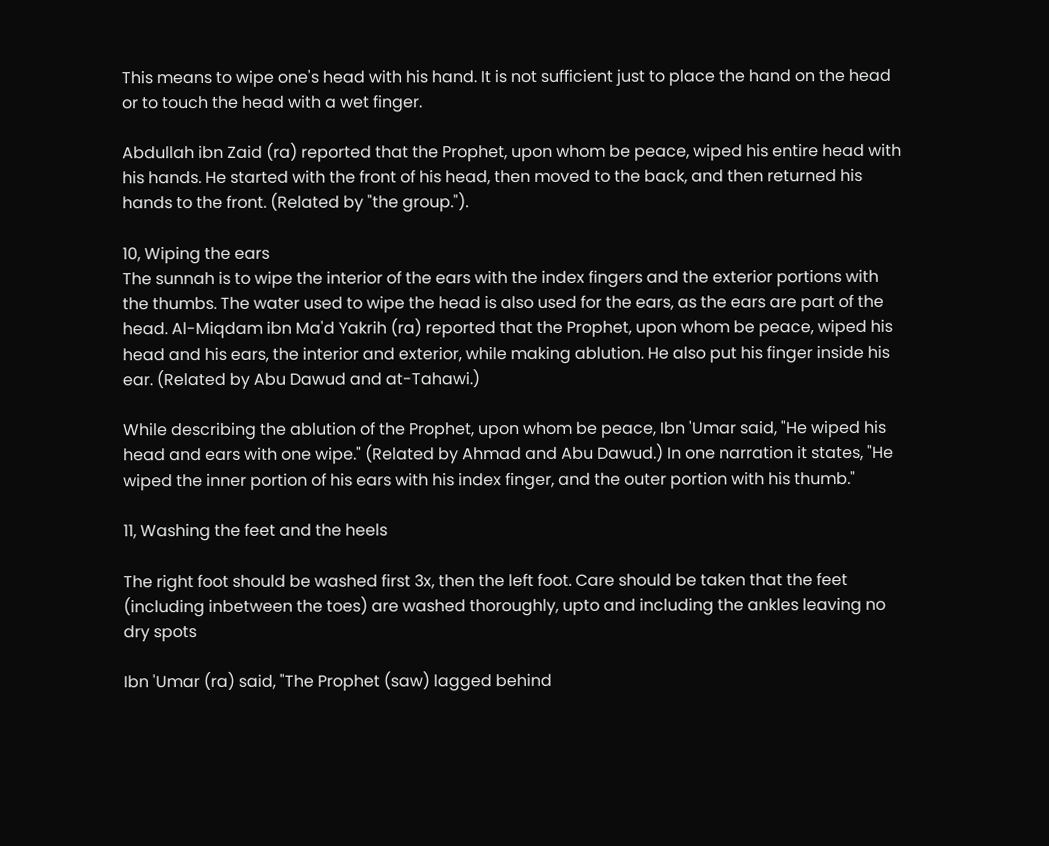This means to wipe one's head with his hand. It is not sufficient just to place the hand on the head or to touch the head with a wet finger.

Abdullah ibn Zaid (ra) reported that the Prophet, upon whom be peace, wiped his entire head with his hands. He started with the front of his head, then moved to the back, and then returned his hands to the front. (Related by "the group.").

10, Wiping the ears
The sunnah is to wipe the interior of the ears with the index fingers and the exterior portions with the thumbs. The water used to wipe the head is also used for the ears, as the ears are part of the head. Al-Miqdam ibn Ma'd Yakrih (ra) reported that the Prophet, upon whom be peace, wiped his head and his ears, the interior and exterior, while making ablution. He also put his finger inside his ear. (Related by Abu Dawud and at-Tahawi.)

While describing the ablution of the Prophet, upon whom be peace, Ibn 'Umar said, "He wiped his head and ears with one wipe." (Related by Ahmad and Abu Dawud.) In one narration it states, "He wiped the inner portion of his ears with his index finger, and the outer portion with his thumb."

11, Washing the feet and the heels

The right foot should be washed first 3x, then the left foot. Care should be taken that the feet (including inbetween the toes) are washed thoroughly, upto and including the ankles leaving no dry spots

Ibn 'Umar (ra) said, "The Prophet (saw) lagged behind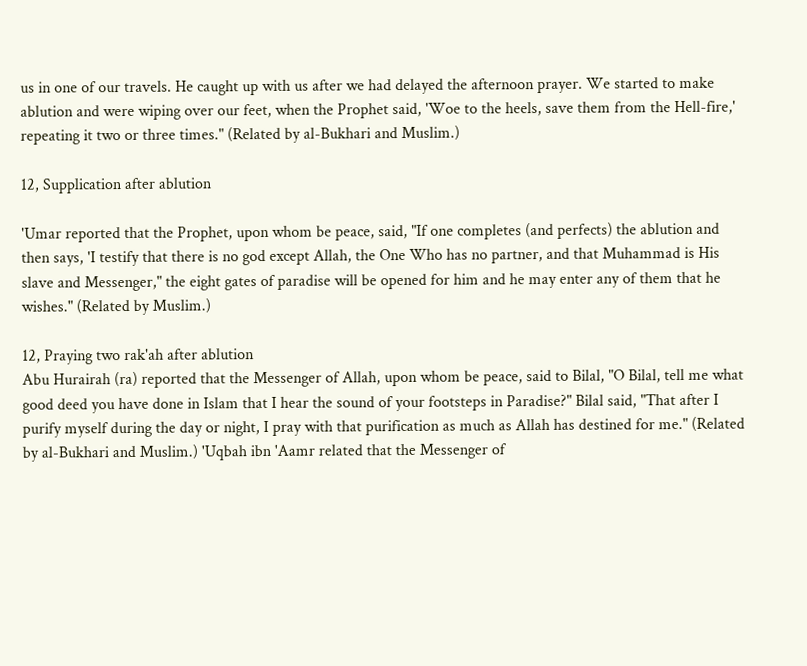us in one of our travels. He caught up with us after we had delayed the afternoon prayer. We started to make ablution and were wiping over our feet, when the Prophet said, 'Woe to the heels, save them from the Hell-fire,' repeating it two or three times." (Related by al-Bukhari and Muslim.)

12, Supplication after ablution

'Umar reported that the Prophet, upon whom be peace, said, "If one completes (and perfects) the ablution and then says, 'I testify that there is no god except Allah, the One Who has no partner, and that Muhammad is His slave and Messenger," the eight gates of paradise will be opened for him and he may enter any of them that he wishes." (Related by Muslim.)

12, Praying two rak'ah after ablution
Abu Hurairah (ra) reported that the Messenger of Allah, upon whom be peace, said to Bilal, "O Bilal, tell me what good deed you have done in Islam that I hear the sound of your footsteps in Paradise?" Bilal said, "That after I purify myself during the day or night, I pray with that purification as much as Allah has destined for me." (Related by al-Bukhari and Muslim.) 'Uqbah ibn 'Aamr related that the Messenger of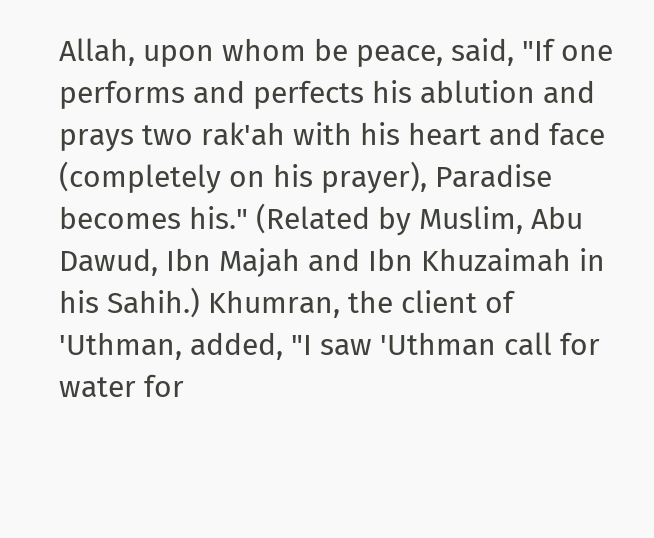Allah, upon whom be peace, said, "If one performs and perfects his ablution and prays two rak'ah with his heart and face (completely on his prayer), Paradise becomes his." (Related by Muslim, Abu Dawud, Ibn Majah and Ibn Khuzaimah in his Sahih.) Khumran, the client of 'Uthman, added, "I saw 'Uthman call for water for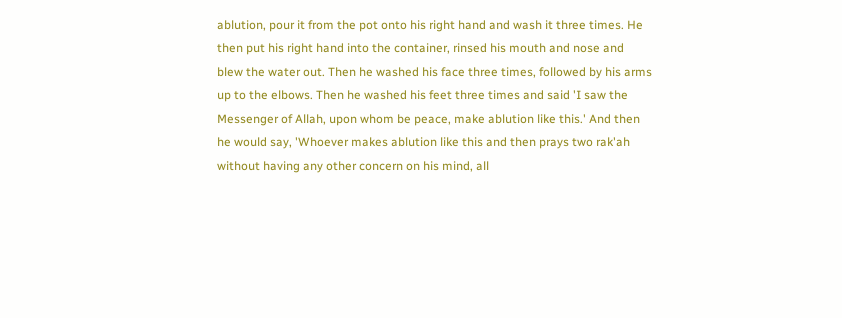ablution, pour it from the pot onto his right hand and wash it three times. He then put his right hand into the container, rinsed his mouth and nose and blew the water out. Then he washed his face three times, followed by his arms up to the elbows. Then he washed his feet three times and said 'I saw the Messenger of Allah, upon whom be peace, make ablution like this.' And then he would say, 'Whoever makes ablution like this and then prays two rak'ah without having any other concern on his mind, all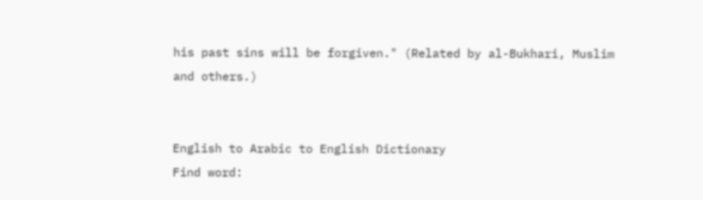his past sins will be forgiven." (Related by al-Bukhari, Muslim and others.)


English to Arabic to English Dictionary
Find word: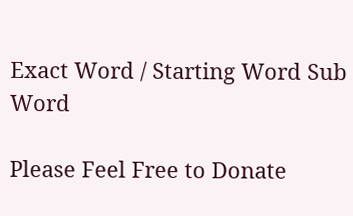Exact Word / Starting Word Sub Word

Please Feel Free to Donate